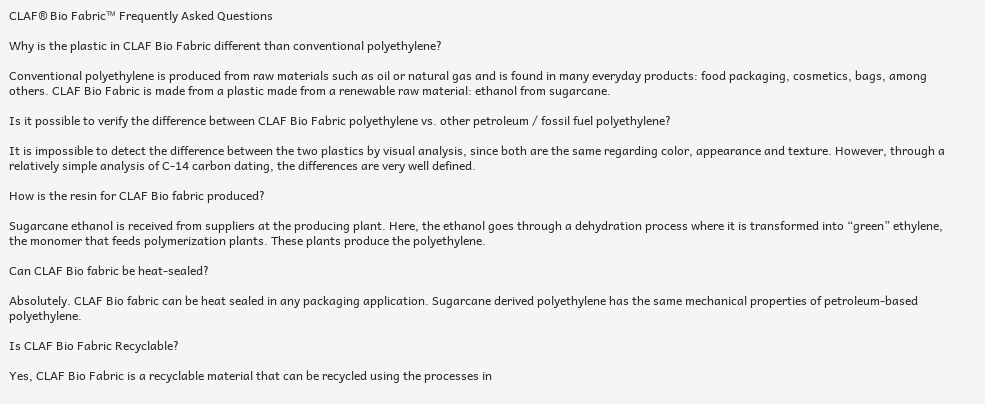CLAF® Bio Fabric™ Frequently Asked Questions

Why is the plastic in CLAF Bio Fabric different than conventional polyethylene?

Conventional polyethylene is produced from raw materials such as oil or natural gas and is found in many everyday products: food packaging, cosmetics, bags, among others. CLAF Bio Fabric is made from a plastic made from a renewable raw material: ethanol from sugarcane.

Is it possible to verify the difference between CLAF Bio Fabric polyethylene vs. other petroleum / fossil fuel polyethylene?

It is impossible to detect the difference between the two plastics by visual analysis, since both are the same regarding color, appearance and texture. However, through a relatively simple analysis of C-14 carbon dating, the differences are very well defined.

How is the resin for CLAF Bio fabric produced?

Sugarcane ethanol is received from suppliers at the producing plant. Here, the ethanol goes through a dehydration process where it is transformed into “green” ethylene, the monomer that feeds polymerization plants. These plants produce the polyethylene.

Can CLAF Bio fabric be heat-sealed?

Absolutely. CLAF Bio fabric can be heat sealed in any packaging application. Sugarcane derived polyethylene has the same mechanical properties of petroleum-based polyethylene.

Is CLAF Bio Fabric Recyclable?

Yes, CLAF Bio Fabric is a recyclable material that can be recycled using the processes in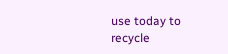use today to recycle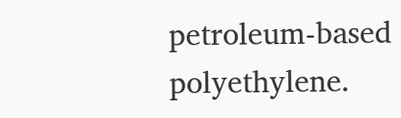petroleum-based polyethylene.